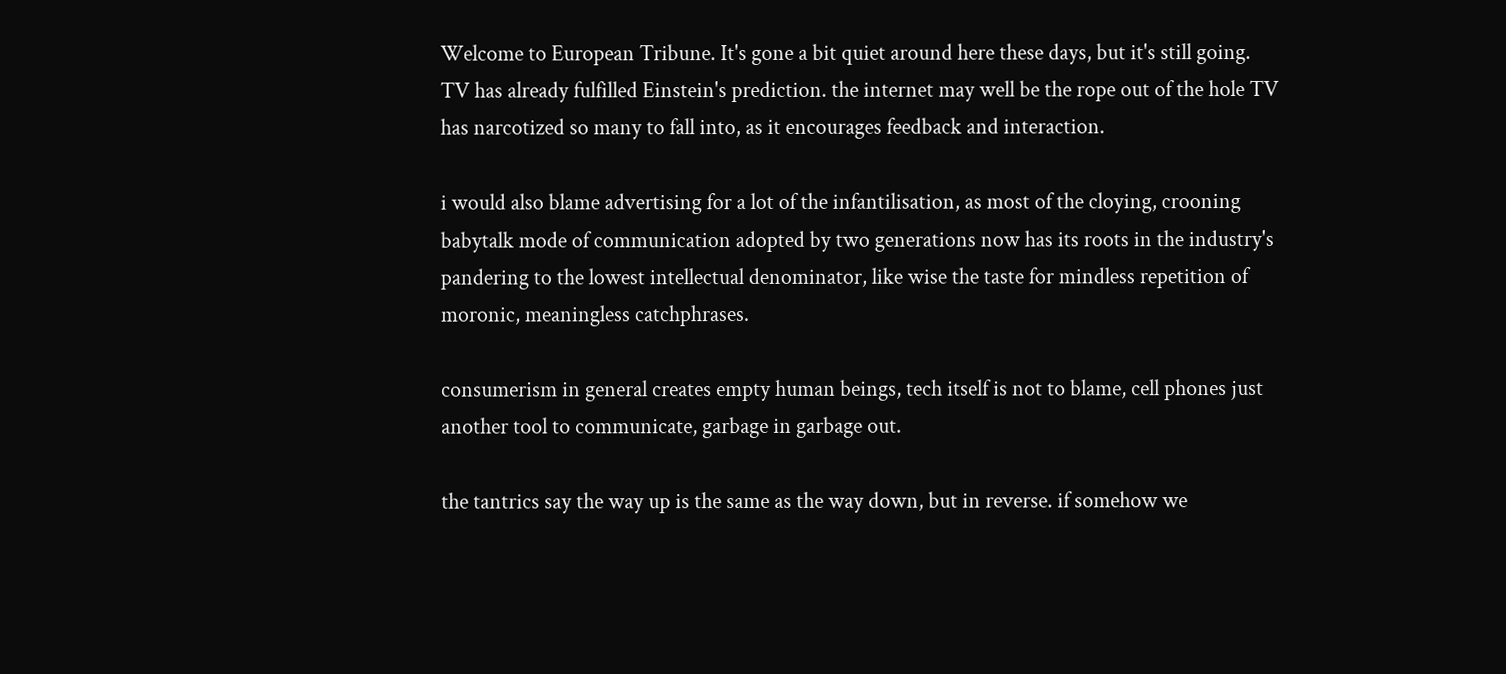Welcome to European Tribune. It's gone a bit quiet around here these days, but it's still going.
TV has already fulfilled Einstein's prediction. the internet may well be the rope out of the hole TV has narcotized so many to fall into, as it encourages feedback and interaction.

i would also blame advertising for a lot of the infantilisation, as most of the cloying, crooning babytalk mode of communication adopted by two generations now has its roots in the industry's pandering to the lowest intellectual denominator, like wise the taste for mindless repetition of moronic, meaningless catchphrases.

consumerism in general creates empty human beings, tech itself is not to blame, cell phones just another tool to communicate, garbage in garbage out.

the tantrics say the way up is the same as the way down, but in reverse. if somehow we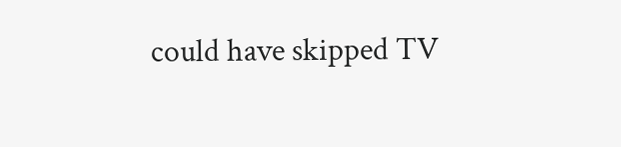could have skipped TV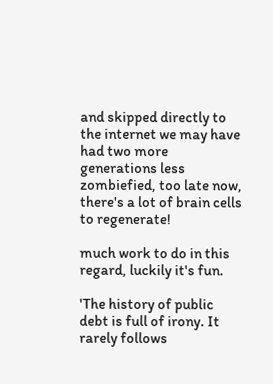and skipped directly to the internet we may have had two more generations less zombiefied, too late now, there's a lot of brain cells to regenerate!

much work to do in this regard, luckily it's fun.

'The history of public debt is full of irony. It rarely follows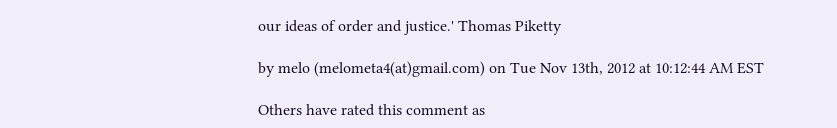our ideas of order and justice.' Thomas Piketty

by melo (melometa4(at)gmail.com) on Tue Nov 13th, 2012 at 10:12:44 AM EST

Others have rated this comment as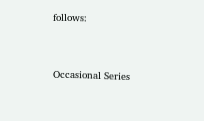follows:


Occasional Series